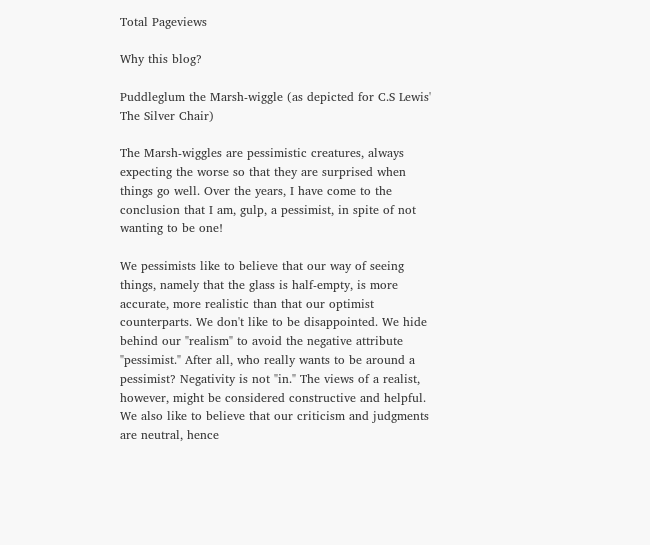Total Pageviews

Why this blog?

Puddleglum the Marsh-wiggle (as depicted for C.S Lewis' The Silver Chair)

The Marsh-wiggles are pessimistic creatures, always expecting the worse so that they are surprised when things go well. Over the years, I have come to the conclusion that I am, gulp, a pessimist, in spite of not wanting to be one!

We pessimists like to believe that our way of seeing things, namely that the glass is half-empty, is more accurate, more realistic than that our optimist counterparts. We don't like to be disappointed. We hide behind our "realism" to avoid the negative attribute "pessimist." After all, who really wants to be around a pessimist? Negativity is not "in." The views of a realist, however, might be considered constructive and helpful. We also like to believe that our criticism and judgments are neutral, hence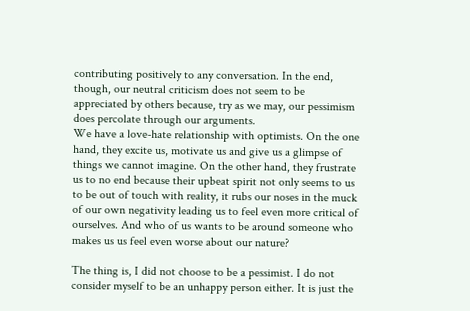contributing positively to any conversation. In the end, though, our neutral criticism does not seem to be appreciated by others because, try as we may, our pessimism does percolate through our arguments.
We have a love-hate relationship with optimists. On the one hand, they excite us, motivate us and give us a glimpse of things we cannot imagine. On the other hand, they frustrate us to no end because their upbeat spirit not only seems to us to be out of touch with reality, it rubs our noses in the muck of our own negativity leading us to feel even more critical of ourselves. And who of us wants to be around someone who makes us us feel even worse about our nature?

The thing is, I did not choose to be a pessimist. I do not consider myself to be an unhappy person either. It is just the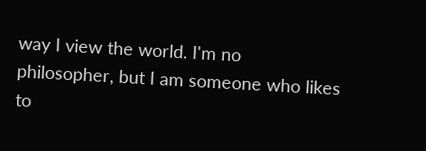way I view the world. I'm no philosopher, but I am someone who likes to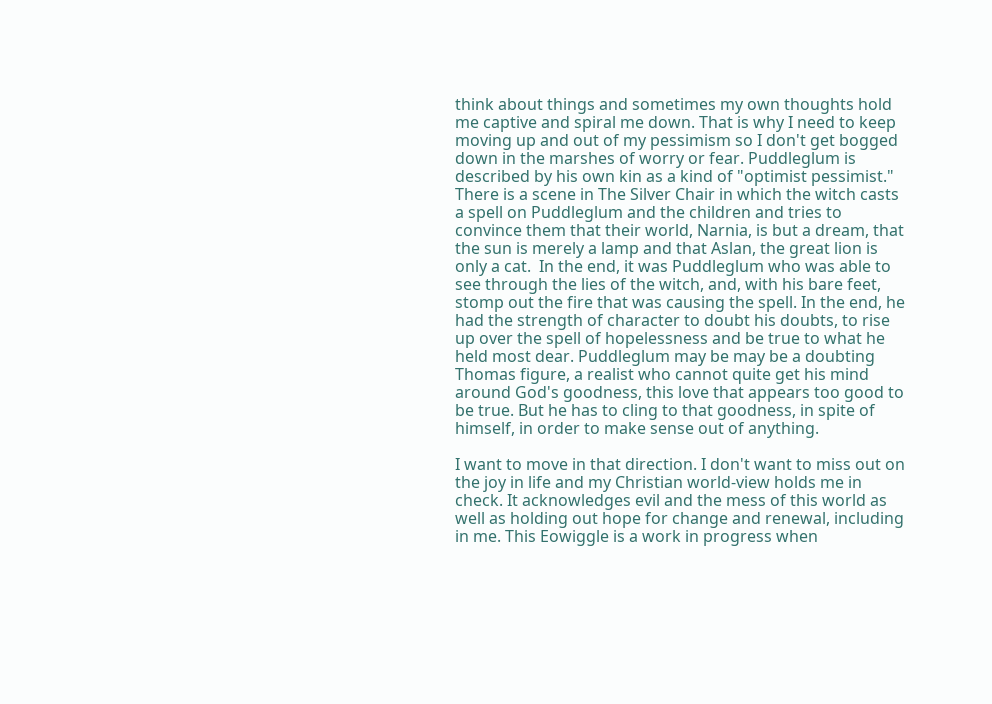think about things and sometimes my own thoughts hold me captive and spiral me down. That is why I need to keep moving up and out of my pessimism so I don't get bogged down in the marshes of worry or fear. Puddleglum is described by his own kin as a kind of "optimist pessimist." There is a scene in The Silver Chair in which the witch casts a spell on Puddleglum and the children and tries to convince them that their world, Narnia, is but a dream, that the sun is merely a lamp and that Aslan, the great lion is only a cat.  In the end, it was Puddleglum who was able to see through the lies of the witch, and, with his bare feet, stomp out the fire that was causing the spell. In the end, he had the strength of character to doubt his doubts, to rise up over the spell of hopelessness and be true to what he held most dear. Puddleglum may be may be a doubting Thomas figure, a realist who cannot quite get his mind around God's goodness, this love that appears too good to be true. But he has to cling to that goodness, in spite of himself, in order to make sense out of anything.

I want to move in that direction. I don't want to miss out on the joy in life and my Christian world-view holds me in check. It acknowledges evil and the mess of this world as well as holding out hope for change and renewal, including in me. This Eowiggle is a work in progress when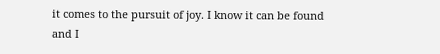it comes to the pursuit of joy. I know it can be found and I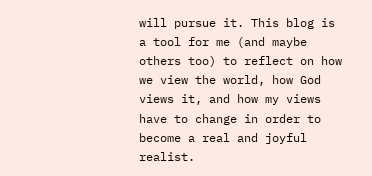will pursue it. This blog is a tool for me (and maybe others too) to reflect on how we view the world, how God views it, and how my views have to change in order to become a real and joyful realist.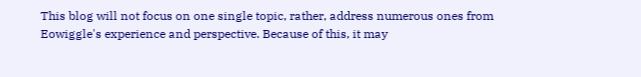This blog will not focus on one single topic, rather, address numerous ones from Eowiggle's experience and perspective. Because of this, it may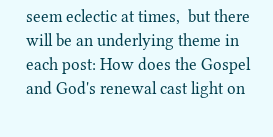seem eclectic at times,  but there will be an underlying theme in each post: How does the Gospel and God's renewal cast light on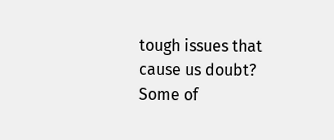tough issues that cause us doubt? Some of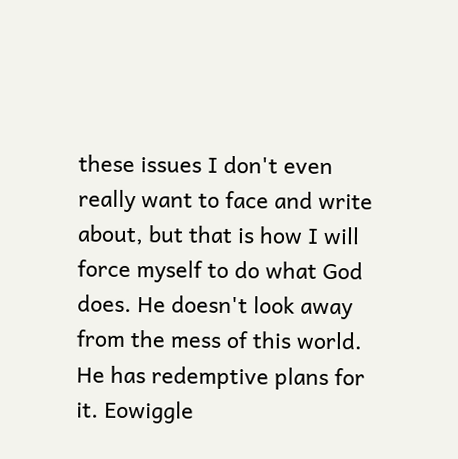these issues I don't even really want to face and write about, but that is how I will force myself to do what God does. He doesn't look away from the mess of this world. He has redemptive plans for it. Eowiggle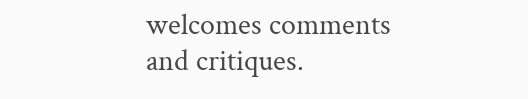welcomes comments and critiques.